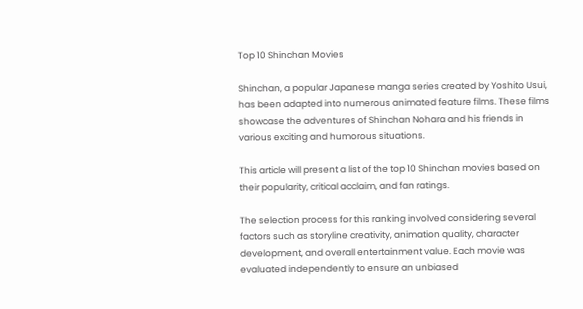Top 10 Shinchan Movies

Shinchan, a popular Japanese manga series created by Yoshito Usui, has been adapted into numerous animated feature films. These films showcase the adventures of Shinchan Nohara and his friends in various exciting and humorous situations.

This article will present a list of the top 10 Shinchan movies based on their popularity, critical acclaim, and fan ratings.

The selection process for this ranking involved considering several factors such as storyline creativity, animation quality, character development, and overall entertainment value. Each movie was evaluated independently to ensure an unbiased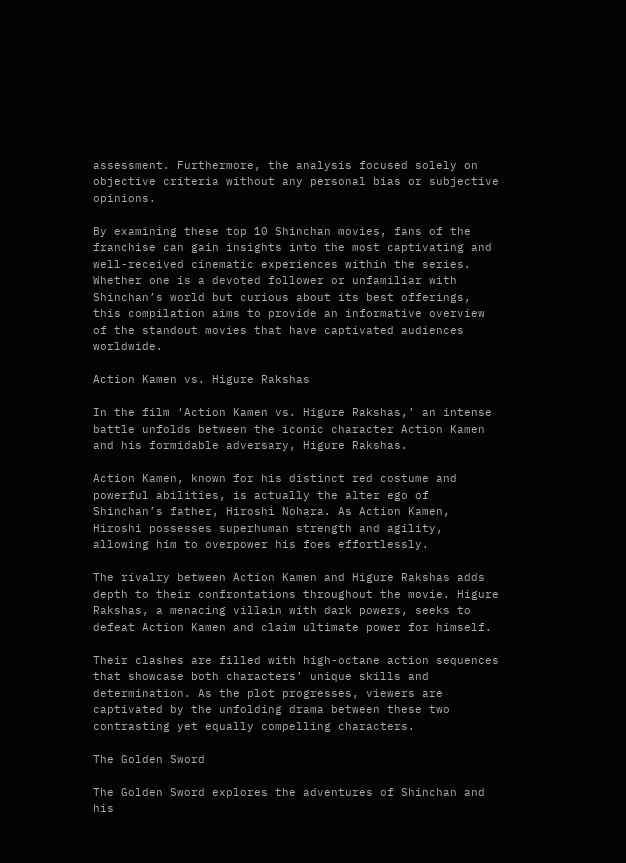assessment. Furthermore, the analysis focused solely on objective criteria without any personal bias or subjective opinions.

By examining these top 10 Shinchan movies, fans of the franchise can gain insights into the most captivating and well-received cinematic experiences within the series. Whether one is a devoted follower or unfamiliar with Shinchan’s world but curious about its best offerings, this compilation aims to provide an informative overview of the standout movies that have captivated audiences worldwide.

Action Kamen vs. Higure Rakshas

In the film ‘Action Kamen vs. Higure Rakshas,’ an intense battle unfolds between the iconic character Action Kamen and his formidable adversary, Higure Rakshas.

Action Kamen, known for his distinct red costume and powerful abilities, is actually the alter ego of Shinchan’s father, Hiroshi Nohara. As Action Kamen, Hiroshi possesses superhuman strength and agility, allowing him to overpower his foes effortlessly.

The rivalry between Action Kamen and Higure Rakshas adds depth to their confrontations throughout the movie. Higure Rakshas, a menacing villain with dark powers, seeks to defeat Action Kamen and claim ultimate power for himself.

Their clashes are filled with high-octane action sequences that showcase both characters’ unique skills and determination. As the plot progresses, viewers are captivated by the unfolding drama between these two contrasting yet equally compelling characters.

The Golden Sword

The Golden Sword explores the adventures of Shinchan and his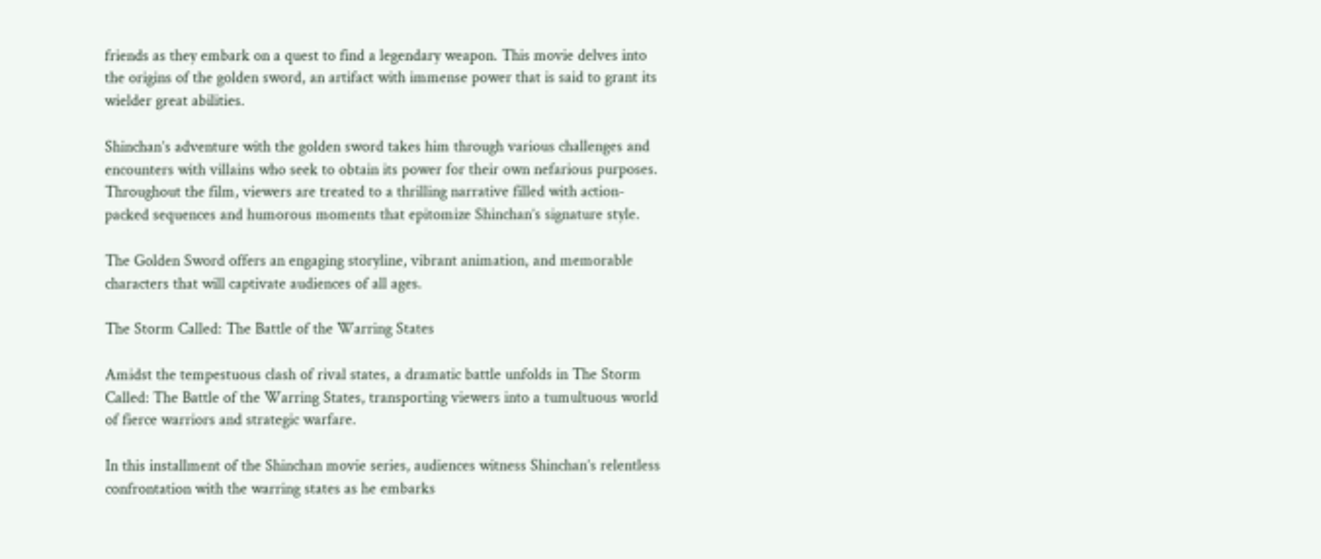friends as they embark on a quest to find a legendary weapon. This movie delves into the origins of the golden sword, an artifact with immense power that is said to grant its wielder great abilities.

Shinchan’s adventure with the golden sword takes him through various challenges and encounters with villains who seek to obtain its power for their own nefarious purposes. Throughout the film, viewers are treated to a thrilling narrative filled with action-packed sequences and humorous moments that epitomize Shinchan’s signature style.

The Golden Sword offers an engaging storyline, vibrant animation, and memorable characters that will captivate audiences of all ages.

The Storm Called: The Battle of the Warring States

Amidst the tempestuous clash of rival states, a dramatic battle unfolds in The Storm Called: The Battle of the Warring States, transporting viewers into a tumultuous world of fierce warriors and strategic warfare.

In this installment of the Shinchan movie series, audiences witness Shinchan’s relentless confrontation with the warring states as he embarks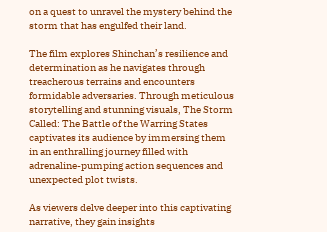on a quest to unravel the mystery behind the storm that has engulfed their land.

The film explores Shinchan’s resilience and determination as he navigates through treacherous terrains and encounters formidable adversaries. Through meticulous storytelling and stunning visuals, The Storm Called: The Battle of the Warring States captivates its audience by immersing them in an enthralling journey filled with adrenaline-pumping action sequences and unexpected plot twists.

As viewers delve deeper into this captivating narrative, they gain insights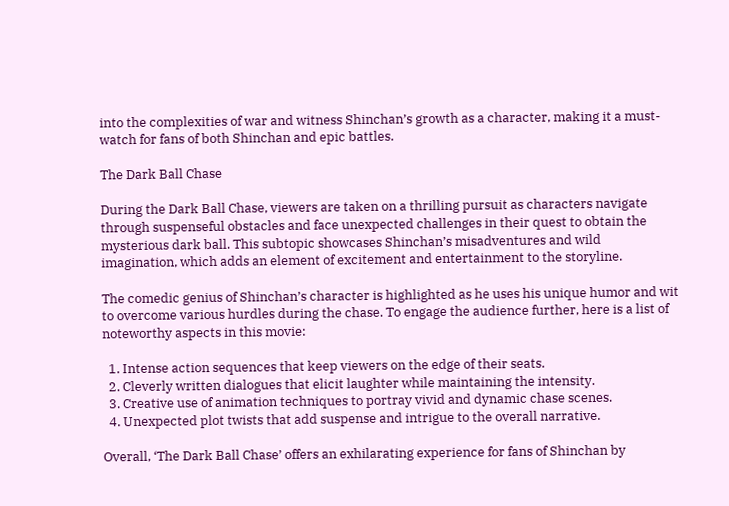into the complexities of war and witness Shinchan’s growth as a character, making it a must-watch for fans of both Shinchan and epic battles.

The Dark Ball Chase

During the Dark Ball Chase, viewers are taken on a thrilling pursuit as characters navigate through suspenseful obstacles and face unexpected challenges in their quest to obtain the mysterious dark ball. This subtopic showcases Shinchan’s misadventures and wild imagination, which adds an element of excitement and entertainment to the storyline.

The comedic genius of Shinchan’s character is highlighted as he uses his unique humor and wit to overcome various hurdles during the chase. To engage the audience further, here is a list of noteworthy aspects in this movie:

  1. Intense action sequences that keep viewers on the edge of their seats.
  2. Cleverly written dialogues that elicit laughter while maintaining the intensity.
  3. Creative use of animation techniques to portray vivid and dynamic chase scenes.
  4. Unexpected plot twists that add suspense and intrigue to the overall narrative.

Overall, ‘The Dark Ball Chase’ offers an exhilarating experience for fans of Shinchan by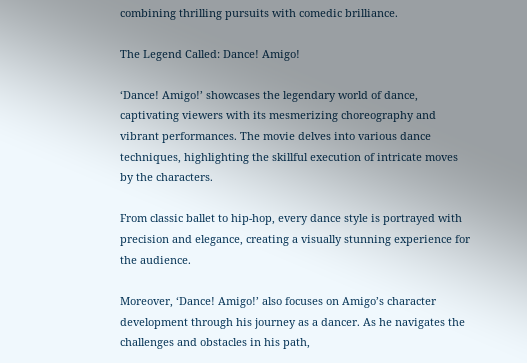combining thrilling pursuits with comedic brilliance.

The Legend Called: Dance! Amigo!

‘Dance! Amigo!’ showcases the legendary world of dance, captivating viewers with its mesmerizing choreography and vibrant performances. The movie delves into various dance techniques, highlighting the skillful execution of intricate moves by the characters.

From classic ballet to hip-hop, every dance style is portrayed with precision and elegance, creating a visually stunning experience for the audience.

Moreover, ‘Dance! Amigo!’ also focuses on Amigo’s character development through his journey as a dancer. As he navigates the challenges and obstacles in his path,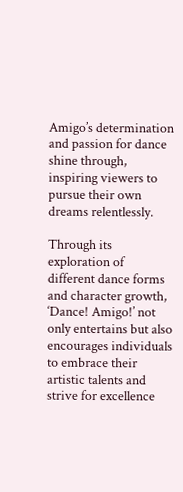Amigo’s determination and passion for dance shine through, inspiring viewers to pursue their own dreams relentlessly.

Through its exploration of different dance forms and character growth, ‘Dance! Amigo!’ not only entertains but also encourages individuals to embrace their artistic talents and strive for excellence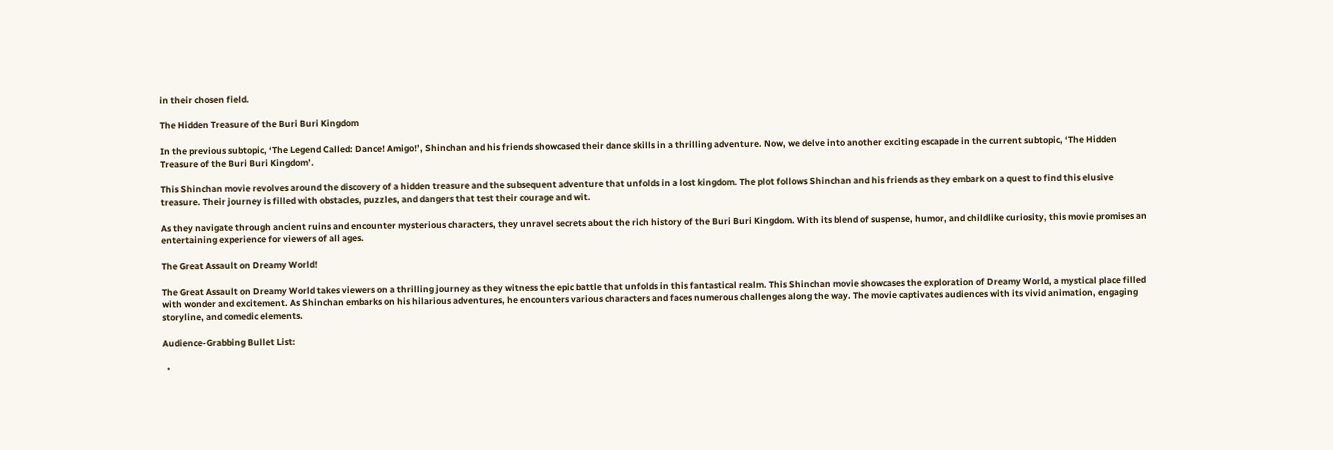in their chosen field.

The Hidden Treasure of the Buri Buri Kingdom

In the previous subtopic, ‘The Legend Called: Dance! Amigo!’, Shinchan and his friends showcased their dance skills in a thrilling adventure. Now, we delve into another exciting escapade in the current subtopic, ‘The Hidden Treasure of the Buri Buri Kingdom’.

This Shinchan movie revolves around the discovery of a hidden treasure and the subsequent adventure that unfolds in a lost kingdom. The plot follows Shinchan and his friends as they embark on a quest to find this elusive treasure. Their journey is filled with obstacles, puzzles, and dangers that test their courage and wit.

As they navigate through ancient ruins and encounter mysterious characters, they unravel secrets about the rich history of the Buri Buri Kingdom. With its blend of suspense, humor, and childlike curiosity, this movie promises an entertaining experience for viewers of all ages.

The Great Assault on Dreamy World!

The Great Assault on Dreamy World takes viewers on a thrilling journey as they witness the epic battle that unfolds in this fantastical realm. This Shinchan movie showcases the exploration of Dreamy World, a mystical place filled with wonder and excitement. As Shinchan embarks on his hilarious adventures, he encounters various characters and faces numerous challenges along the way. The movie captivates audiences with its vivid animation, engaging storyline, and comedic elements.

Audience-Grabbing Bullet List:

  •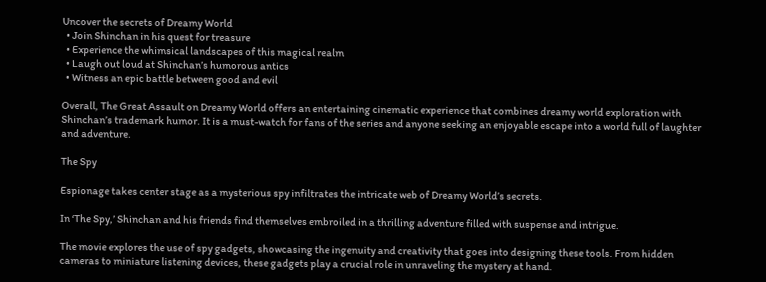Uncover the secrets of Dreamy World
  • Join Shinchan in his quest for treasure
  • Experience the whimsical landscapes of this magical realm
  • Laugh out loud at Shinchan’s humorous antics
  • Witness an epic battle between good and evil

Overall, The Great Assault on Dreamy World offers an entertaining cinematic experience that combines dreamy world exploration with Shinchan’s trademark humor. It is a must-watch for fans of the series and anyone seeking an enjoyable escape into a world full of laughter and adventure.

The Spy

Espionage takes center stage as a mysterious spy infiltrates the intricate web of Dreamy World’s secrets.

In ‘The Spy,’ Shinchan and his friends find themselves embroiled in a thrilling adventure filled with suspense and intrigue.

The movie explores the use of spy gadgets, showcasing the ingenuity and creativity that goes into designing these tools. From hidden cameras to miniature listening devices, these gadgets play a crucial role in unraveling the mystery at hand.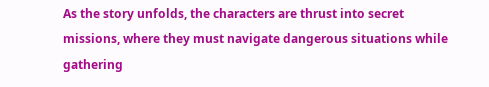As the story unfolds, the characters are thrust into secret missions, where they must navigate dangerous situations while gathering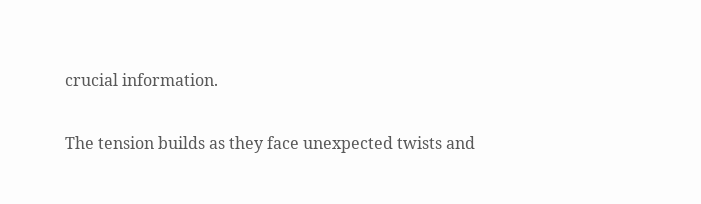crucial information.

The tension builds as they face unexpected twists and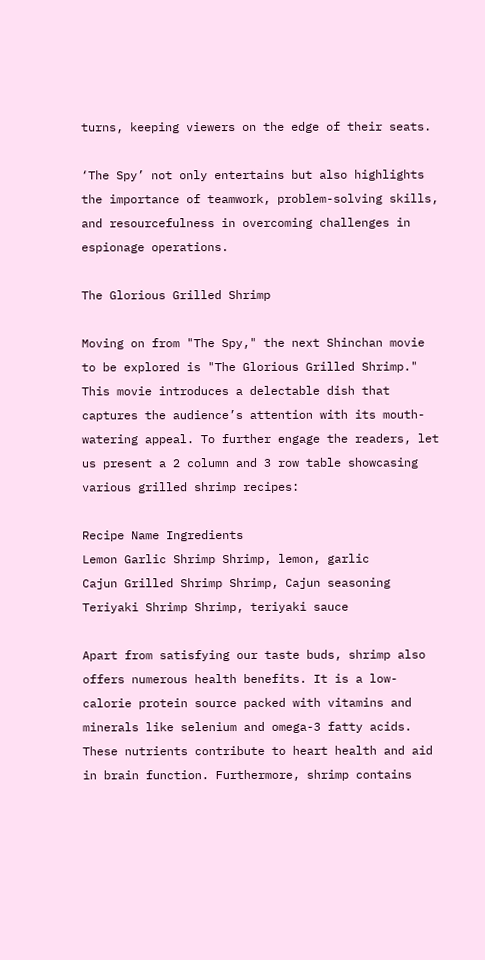turns, keeping viewers on the edge of their seats.

‘The Spy’ not only entertains but also highlights the importance of teamwork, problem-solving skills, and resourcefulness in overcoming challenges in espionage operations.

The Glorious Grilled Shrimp

Moving on from "The Spy," the next Shinchan movie to be explored is "The Glorious Grilled Shrimp." This movie introduces a delectable dish that captures the audience’s attention with its mouth-watering appeal. To further engage the readers, let us present a 2 column and 3 row table showcasing various grilled shrimp recipes:

Recipe Name Ingredients
Lemon Garlic Shrimp Shrimp, lemon, garlic
Cajun Grilled Shrimp Shrimp, Cajun seasoning
Teriyaki Shrimp Shrimp, teriyaki sauce

Apart from satisfying our taste buds, shrimp also offers numerous health benefits. It is a low-calorie protein source packed with vitamins and minerals like selenium and omega-3 fatty acids. These nutrients contribute to heart health and aid in brain function. Furthermore, shrimp contains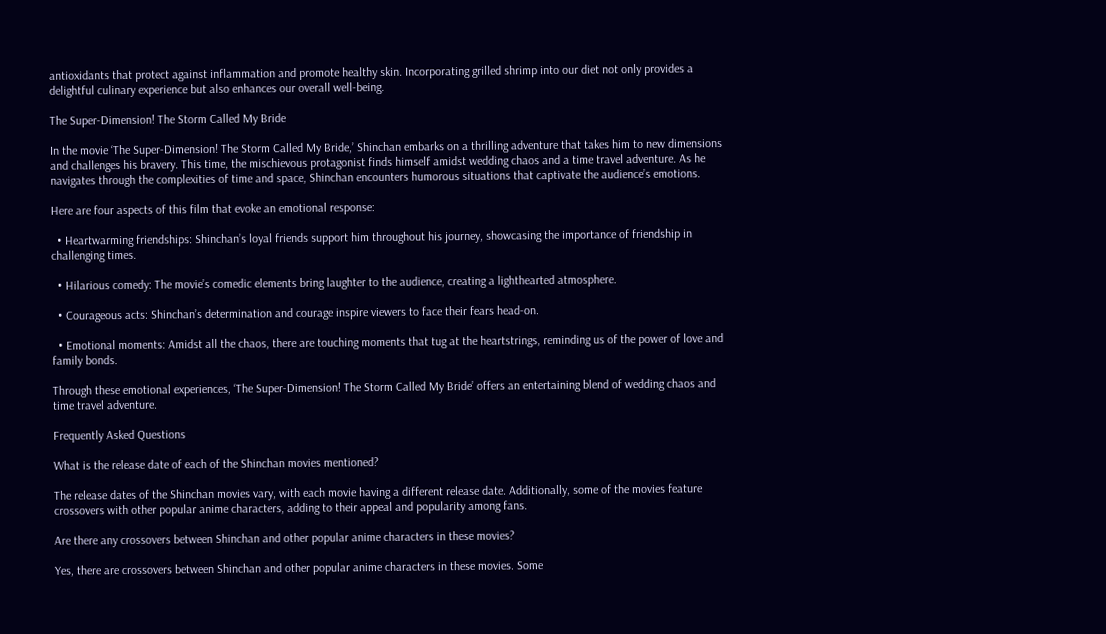antioxidants that protect against inflammation and promote healthy skin. Incorporating grilled shrimp into our diet not only provides a delightful culinary experience but also enhances our overall well-being.

The Super-Dimension! The Storm Called My Bride

In the movie ‘The Super-Dimension! The Storm Called My Bride,’ Shinchan embarks on a thrilling adventure that takes him to new dimensions and challenges his bravery. This time, the mischievous protagonist finds himself amidst wedding chaos and a time travel adventure. As he navigates through the complexities of time and space, Shinchan encounters humorous situations that captivate the audience’s emotions.

Here are four aspects of this film that evoke an emotional response:

  • Heartwarming friendships: Shinchan’s loyal friends support him throughout his journey, showcasing the importance of friendship in challenging times.

  • Hilarious comedy: The movie’s comedic elements bring laughter to the audience, creating a lighthearted atmosphere.

  • Courageous acts: Shinchan’s determination and courage inspire viewers to face their fears head-on.

  • Emotional moments: Amidst all the chaos, there are touching moments that tug at the heartstrings, reminding us of the power of love and family bonds.

Through these emotional experiences, ‘The Super-Dimension! The Storm Called My Bride’ offers an entertaining blend of wedding chaos and time travel adventure.

Frequently Asked Questions

What is the release date of each of the Shinchan movies mentioned?

The release dates of the Shinchan movies vary, with each movie having a different release date. Additionally, some of the movies feature crossovers with other popular anime characters, adding to their appeal and popularity among fans.

Are there any crossovers between Shinchan and other popular anime characters in these movies?

Yes, there are crossovers between Shinchan and other popular anime characters in these movies. Some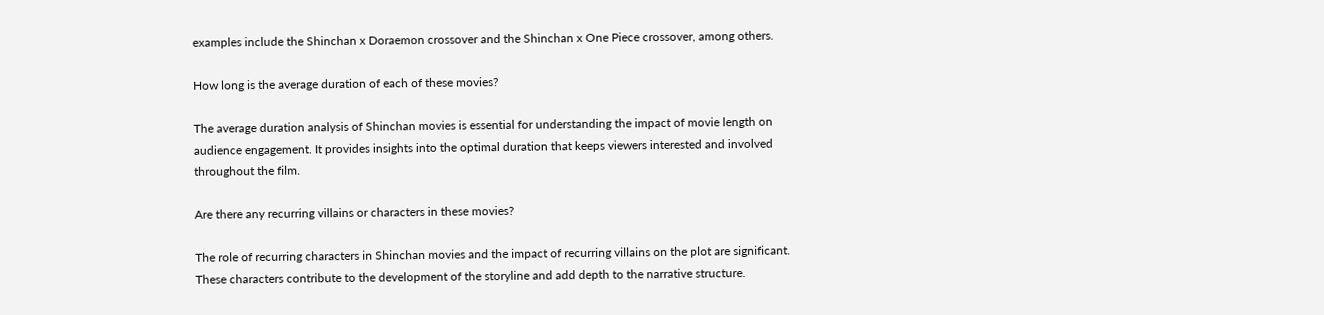examples include the Shinchan x Doraemon crossover and the Shinchan x One Piece crossover, among others.

How long is the average duration of each of these movies?

The average duration analysis of Shinchan movies is essential for understanding the impact of movie length on audience engagement. It provides insights into the optimal duration that keeps viewers interested and involved throughout the film.

Are there any recurring villains or characters in these movies?

The role of recurring characters in Shinchan movies and the impact of recurring villains on the plot are significant. These characters contribute to the development of the storyline and add depth to the narrative structure.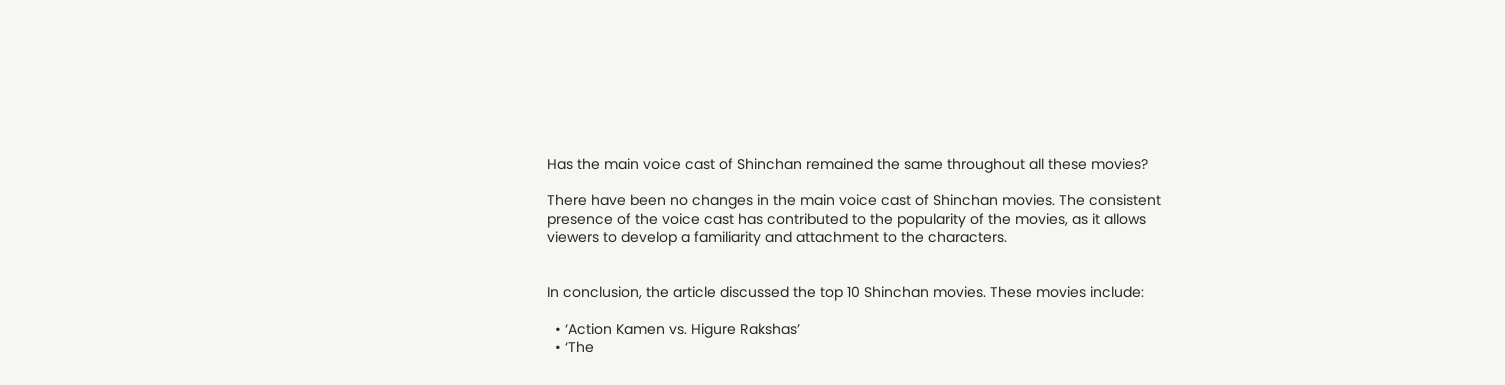Has the main voice cast of Shinchan remained the same throughout all these movies?

There have been no changes in the main voice cast of Shinchan movies. The consistent presence of the voice cast has contributed to the popularity of the movies, as it allows viewers to develop a familiarity and attachment to the characters.


In conclusion, the article discussed the top 10 Shinchan movies. These movies include:

  • ‘Action Kamen vs. Higure Rakshas’
  • ‘The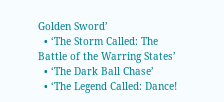Golden Sword’
  • ‘The Storm Called: The Battle of the Warring States’
  • ‘The Dark Ball Chase’
  • ‘The Legend Called: Dance!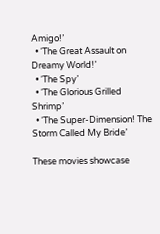Amigo!’
  • ‘The Great Assault on Dreamy World!’
  • ‘The Spy’
  • ‘The Glorious Grilled Shrimp’
  • ‘The Super-Dimension! The Storm Called My Bride’

These movies showcase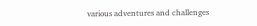various adventures and challenges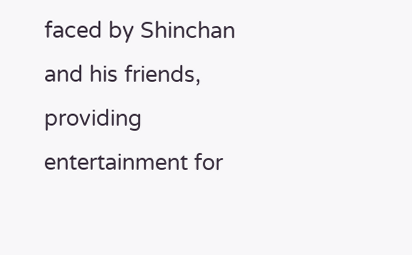faced by Shinchan and his friends, providing entertainment for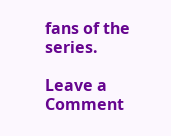fans of the series.

Leave a Comment